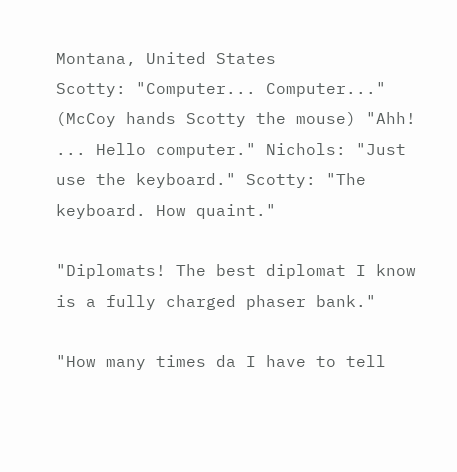Montana, United States
Scotty: "Computer... Computer..." (McCoy hands Scotty the mouse) "Ahh! ... Hello computer." Nichols: "Just use the keyboard." Scotty: "The keyboard. How quaint."

"Diplomats! The best diplomat I know is a fully charged phaser bank."

"How many times da I have to tell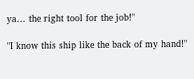ya... the right tool for the job!"

"I know this ship like the back of my hand!"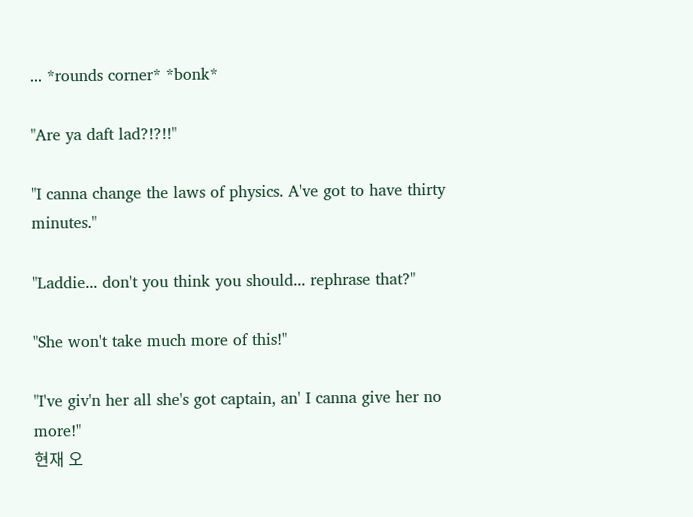... *rounds corner* *bonk*

"Are ya daft lad?!?!!"

"I canna change the laws of physics. A've got to have thirty minutes."

"Laddie... don't you think you should... rephrase that?"

"She won't take much more of this!"

"I've giv'n her all she's got captain, an' I canna give her no more!"
현재 오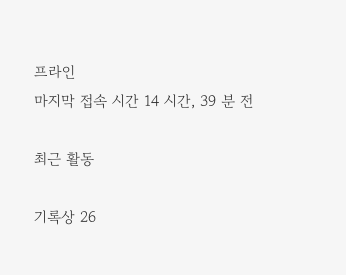프라인
마지막 접속 시간 14 시간, 39 분 전

최근 활동

기록상 26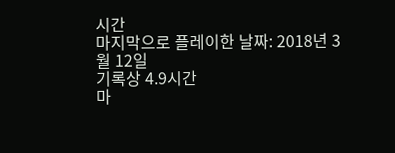시간
마지막으로 플레이한 날짜: 2018년 3월 12일
기록상 4.9시간
마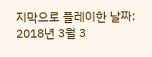지막으로 플레이한 날짜: 2018년 3월 3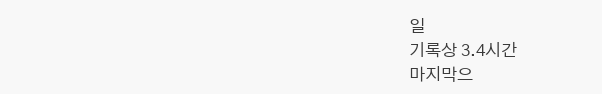일
기록상 3.4시간
마지막으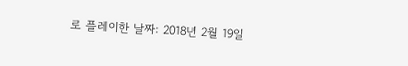로 플레이한 날짜: 2018년 2월 19일